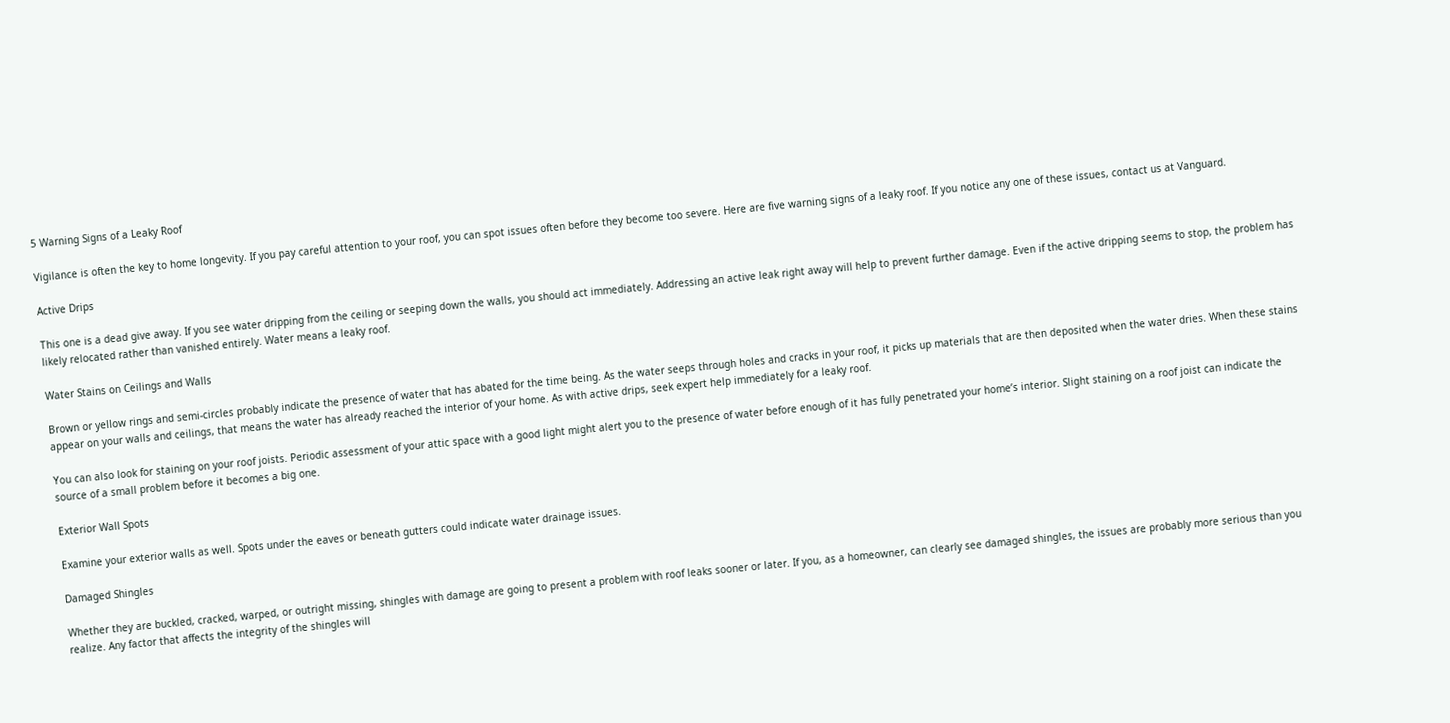5 Warning Signs of a Leaky Roof

Vigilance is often the key to home longevity. If you pay careful attention to your roof, you can spot issues often before they become too severe. Here are five warning signs of a leaky roof. If you notice any one of these issues, contact us at Vanguard.

Active Drips

This one is a dead give away. If you see water dripping from the ceiling or seeping down the walls, you should act immediately. Addressing an active leak right away will help to prevent further damage. Even if the active dripping seems to stop, the problem has likely relocated rather than vanished entirely. Water means a leaky roof.

Water Stains on Ceilings and Walls

Brown or yellow rings and semi-circles probably indicate the presence of water that has abated for the time being. As the water seeps through holes and cracks in your roof, it picks up materials that are then deposited when the water dries. When these stains appear on your walls and ceilings, that means the water has already reached the interior of your home. As with active drips, seek expert help immediately for a leaky roof.

You can also look for staining on your roof joists. Periodic assessment of your attic space with a good light might alert you to the presence of water before enough of it has fully penetrated your home’s interior. Slight staining on a roof joist can indicate the source of a small problem before it becomes a big one.

Exterior Wall Spots

Examine your exterior walls as well. Spots under the eaves or beneath gutters could indicate water drainage issues.

Damaged Shingles

Whether they are buckled, cracked, warped, or outright missing, shingles with damage are going to present a problem with roof leaks sooner or later. If you, as a homeowner, can clearly see damaged shingles, the issues are probably more serious than you realize. Any factor that affects the integrity of the shingles will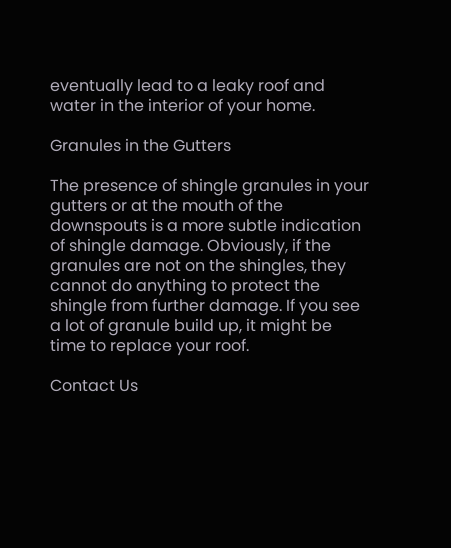eventually lead to a leaky roof and water in the interior of your home.

Granules in the Gutters

The presence of shingle granules in your gutters or at the mouth of the downspouts is a more subtle indication of shingle damage. Obviously, if the granules are not on the shingles, they cannot do anything to protect the shingle from further damage. If you see a lot of granule build up, it might be time to replace your roof.

Contact Us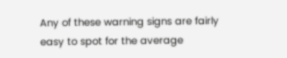Any of these warning signs are fairly easy to spot for the average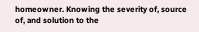homeowner. Knowing the severity of, source of, and solution to the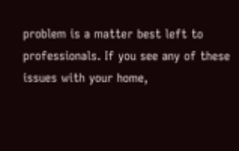problem is a matter best left to professionals. If you see any of these issues with your home,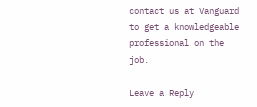contact us at Vanguard to get a knowledgeable professional on the job.

Leave a Reply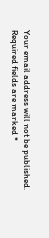Your email address will not be published. Required fields are marked *